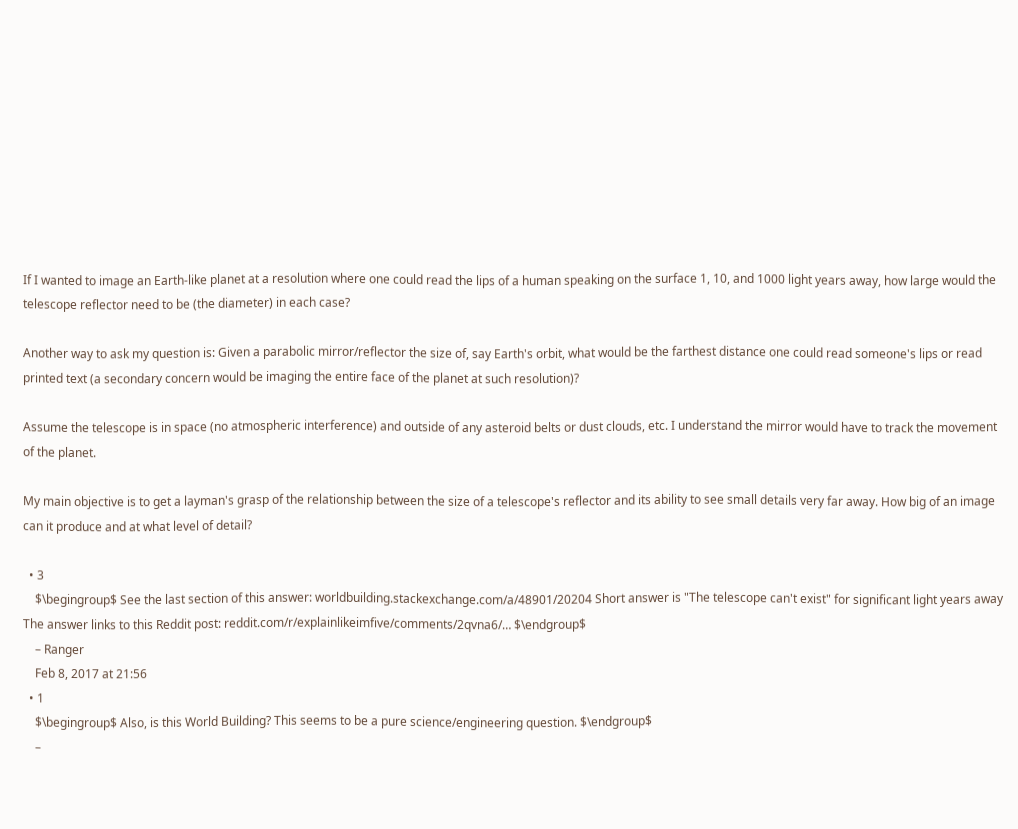If I wanted to image an Earth-like planet at a resolution where one could read the lips of a human speaking on the surface 1, 10, and 1000 light years away, how large would the telescope reflector need to be (the diameter) in each case?

Another way to ask my question is: Given a parabolic mirror/reflector the size of, say Earth's orbit, what would be the farthest distance one could read someone's lips or read printed text (a secondary concern would be imaging the entire face of the planet at such resolution)?

Assume the telescope is in space (no atmospheric interference) and outside of any asteroid belts or dust clouds, etc. I understand the mirror would have to track the movement of the planet.

My main objective is to get a layman's grasp of the relationship between the size of a telescope's reflector and its ability to see small details very far away. How big of an image can it produce and at what level of detail?

  • 3
    $\begingroup$ See the last section of this answer: worldbuilding.stackexchange.com/a/48901/20204 Short answer is "The telescope can't exist" for significant light years away The answer links to this Reddit post: reddit.com/r/explainlikeimfive/comments/2qvna6/… $\endgroup$
    – Ranger
    Feb 8, 2017 at 21:56
  • 1
    $\begingroup$ Also, is this World Building? This seems to be a pure science/engineering question. $\endgroup$
    –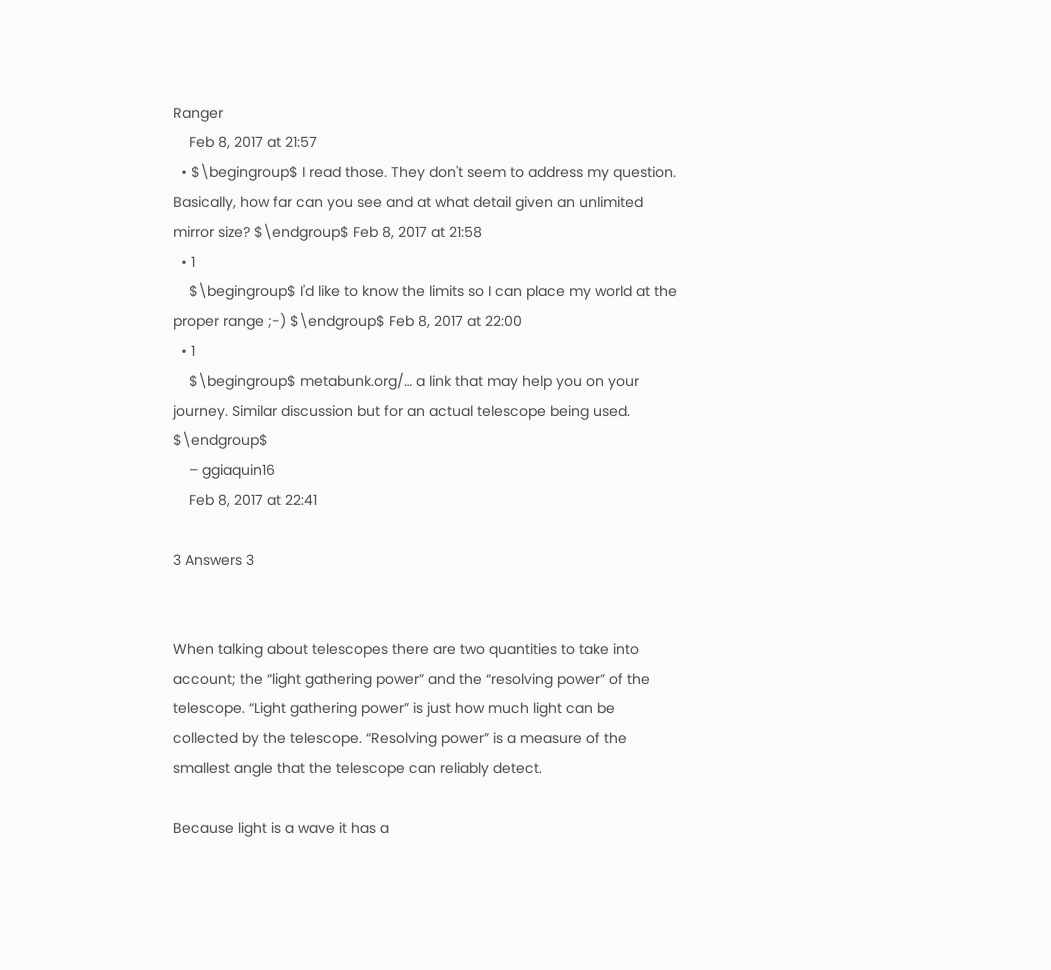Ranger
    Feb 8, 2017 at 21:57
  • $\begingroup$ I read those. They don't seem to address my question. Basically, how far can you see and at what detail given an unlimited mirror size? $\endgroup$ Feb 8, 2017 at 21:58
  • 1
    $\begingroup$ I'd like to know the limits so I can place my world at the proper range ;-) $\endgroup$ Feb 8, 2017 at 22:00
  • 1
    $\begingroup$ metabunk.org/… a link that may help you on your journey. Similar discussion but for an actual telescope being used. $\endgroup$
    – ggiaquin16
    Feb 8, 2017 at 22:41

3 Answers 3


When talking about telescopes there are two quantities to take into account; the “light gathering power” and the “resolving power” of the telescope. “Light gathering power” is just how much light can be collected by the telescope. “Resolving power” is a measure of the smallest angle that the telescope can reliably detect.

Because light is a wave it has a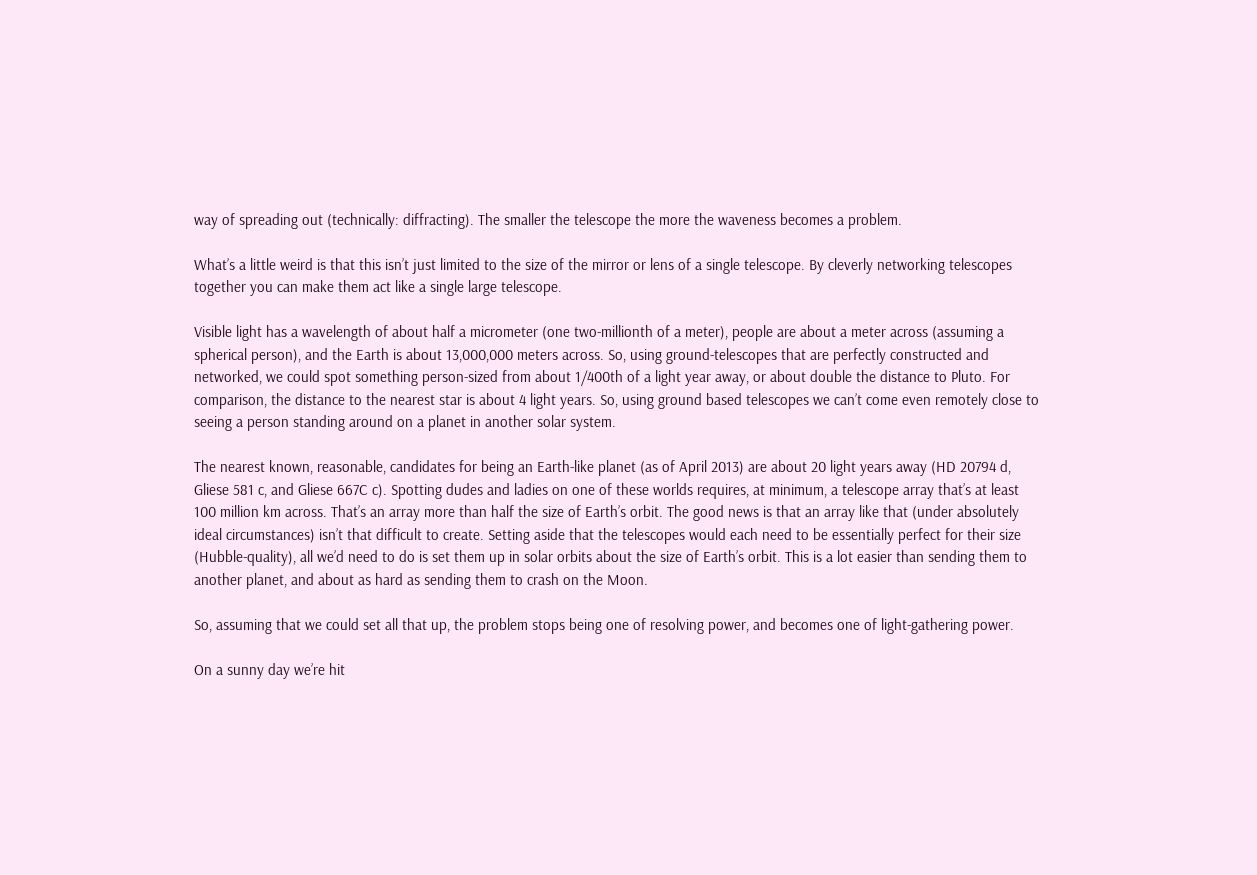way of spreading out (technically: diffracting). The smaller the telescope the more the waveness becomes a problem.

What’s a little weird is that this isn’t just limited to the size of the mirror or lens of a single telescope. By cleverly networking telescopes together you can make them act like a single large telescope.

Visible light has a wavelength of about half a micrometer (one two-millionth of a meter), people are about a meter across (assuming a spherical person), and the Earth is about 13,000,000 meters across. So, using ground-telescopes that are perfectly constructed and networked, we could spot something person-sized from about 1/400th of a light year away, or about double the distance to Pluto. For comparison, the distance to the nearest star is about 4 light years. So, using ground based telescopes we can’t come even remotely close to seeing a person standing around on a planet in another solar system.

The nearest known, reasonable, candidates for being an Earth-like planet (as of April 2013) are about 20 light years away (HD 20794 d, Gliese 581 c, and Gliese 667C c). Spotting dudes and ladies on one of these worlds requires, at minimum, a telescope array that’s at least 100 million km across. That’s an array more than half the size of Earth’s orbit. The good news is that an array like that (under absolutely ideal circumstances) isn’t that difficult to create. Setting aside that the telescopes would each need to be essentially perfect for their size (Hubble-quality), all we’d need to do is set them up in solar orbits about the size of Earth’s orbit. This is a lot easier than sending them to another planet, and about as hard as sending them to crash on the Moon.

So, assuming that we could set all that up, the problem stops being one of resolving power, and becomes one of light-gathering power.

On a sunny day we’re hit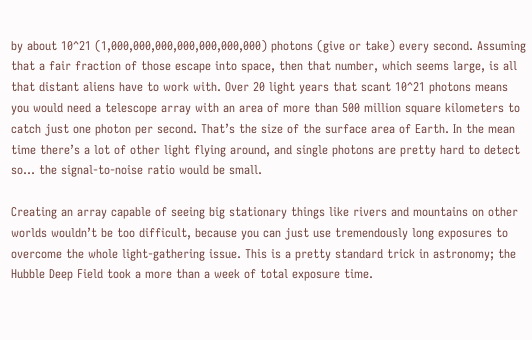by about 10^21 (1,000,000,000,000,000,000,000) photons (give or take) every second. Assuming that a fair fraction of those escape into space, then that number, which seems large, is all that distant aliens have to work with. Over 20 light years that scant 10^21 photons means you would need a telescope array with an area of more than 500 million square kilometers to catch just one photon per second. That’s the size of the surface area of Earth. In the mean time there’s a lot of other light flying around, and single photons are pretty hard to detect so… the signal-to-noise ratio would be small.

Creating an array capable of seeing big stationary things like rivers and mountains on other worlds wouldn’t be too difficult, because you can just use tremendously long exposures to overcome the whole light-gathering issue. This is a pretty standard trick in astronomy; the Hubble Deep Field took a more than a week of total exposure time.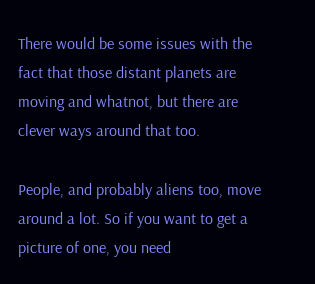There would be some issues with the fact that those distant planets are moving and whatnot, but there are clever ways around that too.

People, and probably aliens too, move around a lot. So if you want to get a picture of one, you need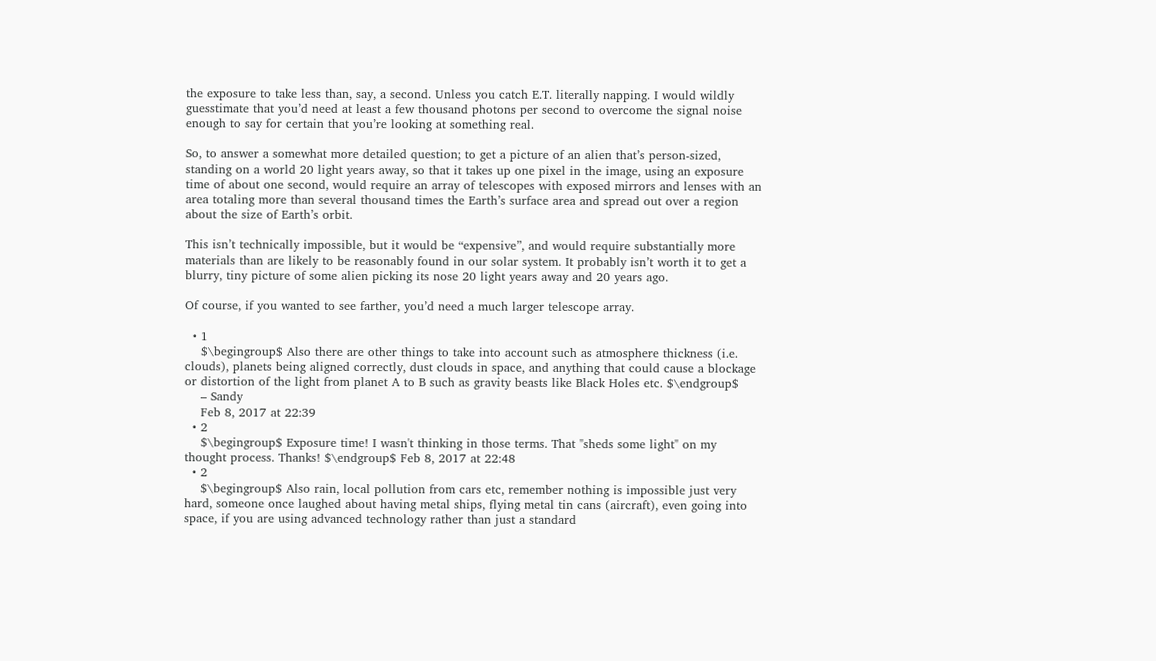the exposure to take less than, say, a second. Unless you catch E.T. literally napping. I would wildly guesstimate that you’d need at least a few thousand photons per second to overcome the signal noise enough to say for certain that you’re looking at something real.

So, to answer a somewhat more detailed question; to get a picture of an alien that’s person-sized, standing on a world 20 light years away, so that it takes up one pixel in the image, using an exposure time of about one second, would require an array of telescopes with exposed mirrors and lenses with an area totaling more than several thousand times the Earth’s surface area and spread out over a region about the size of Earth’s orbit.

This isn’t technically impossible, but it would be “expensive”, and would require substantially more materials than are likely to be reasonably found in our solar system. It probably isn’t worth it to get a blurry, tiny picture of some alien picking its nose 20 light years away and 20 years ago.

Of course, if you wanted to see farther, you’d need a much larger telescope array.

  • 1
    $\begingroup$ Also there are other things to take into account such as atmosphere thickness (i.e. clouds), planets being aligned correctly, dust clouds in space, and anything that could cause a blockage or distortion of the light from planet A to B such as gravity beasts like Black Holes etc. $\endgroup$
    – Sandy
    Feb 8, 2017 at 22:39
  • 2
    $\begingroup$ Exposure time! I wasn't thinking in those terms. That "sheds some light" on my thought process. Thanks! $\endgroup$ Feb 8, 2017 at 22:48
  • 2
    $\begingroup$ Also rain, local pollution from cars etc, remember nothing is impossible just very hard, someone once laughed about having metal ships, flying metal tin cans (aircraft), even going into space, if you are using advanced technology rather than just a standard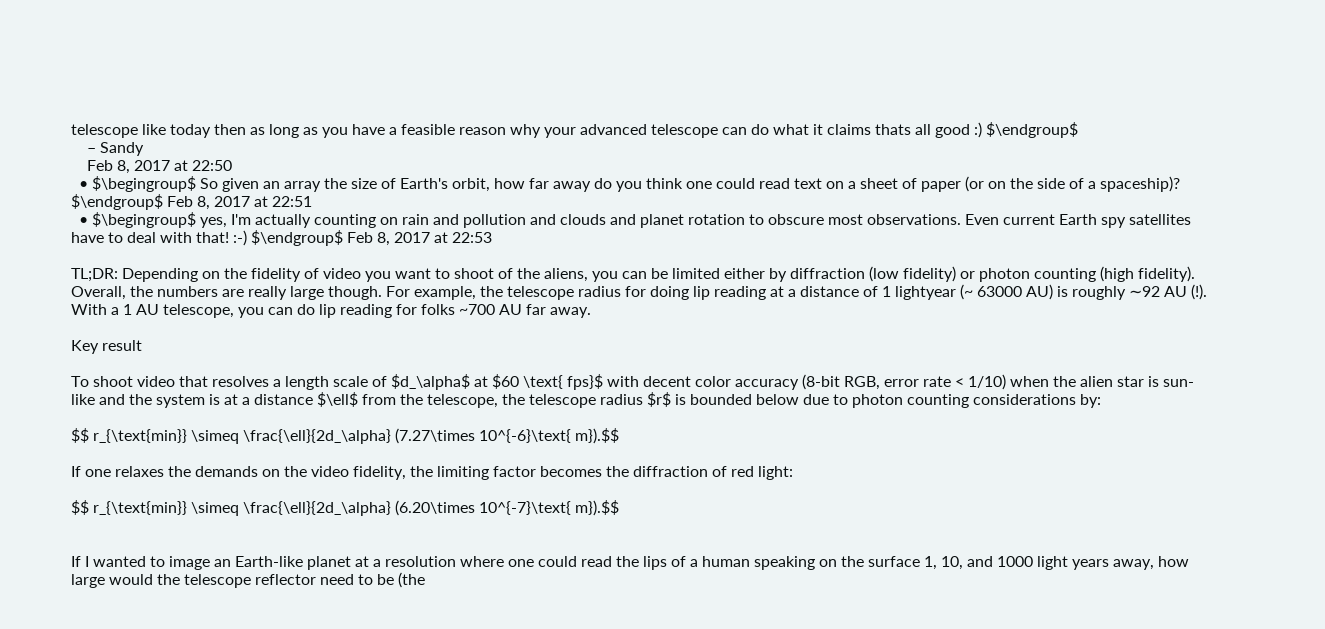telescope like today then as long as you have a feasible reason why your advanced telescope can do what it claims thats all good :) $\endgroup$
    – Sandy
    Feb 8, 2017 at 22:50
  • $\begingroup$ So given an array the size of Earth's orbit, how far away do you think one could read text on a sheet of paper (or on the side of a spaceship)? $\endgroup$ Feb 8, 2017 at 22:51
  • $\begingroup$ yes, I'm actually counting on rain and pollution and clouds and planet rotation to obscure most observations. Even current Earth spy satellites have to deal with that! :-) $\endgroup$ Feb 8, 2017 at 22:53

TL;DR: Depending on the fidelity of video you want to shoot of the aliens, you can be limited either by diffraction (low fidelity) or photon counting (high fidelity). Overall, the numbers are really large though. For example, the telescope radius for doing lip reading at a distance of 1 lightyear (~ 63000 AU) is roughly ∼92 AU (!). With a 1 AU telescope, you can do lip reading for folks ~700 AU far away.

Key result

To shoot video that resolves a length scale of $d_\alpha$ at $60 \text{ fps}$ with decent color accuracy (8-bit RGB, error rate < 1/10) when the alien star is sun-like and the system is at a distance $\ell$ from the telescope, the telescope radius $r$ is bounded below due to photon counting considerations by:

$$ r_{\text{min}} \simeq \frac{\ell}{2d_\alpha} (7.27\times 10^{-6}\text{ m}).$$

If one relaxes the demands on the video fidelity, the limiting factor becomes the diffraction of red light:

$$ r_{\text{min}} \simeq \frac{\ell}{2d_\alpha} (6.20\times 10^{-7}\text{ m}).$$


If I wanted to image an Earth-like planet at a resolution where one could read the lips of a human speaking on the surface 1, 10, and 1000 light years away, how large would the telescope reflector need to be (the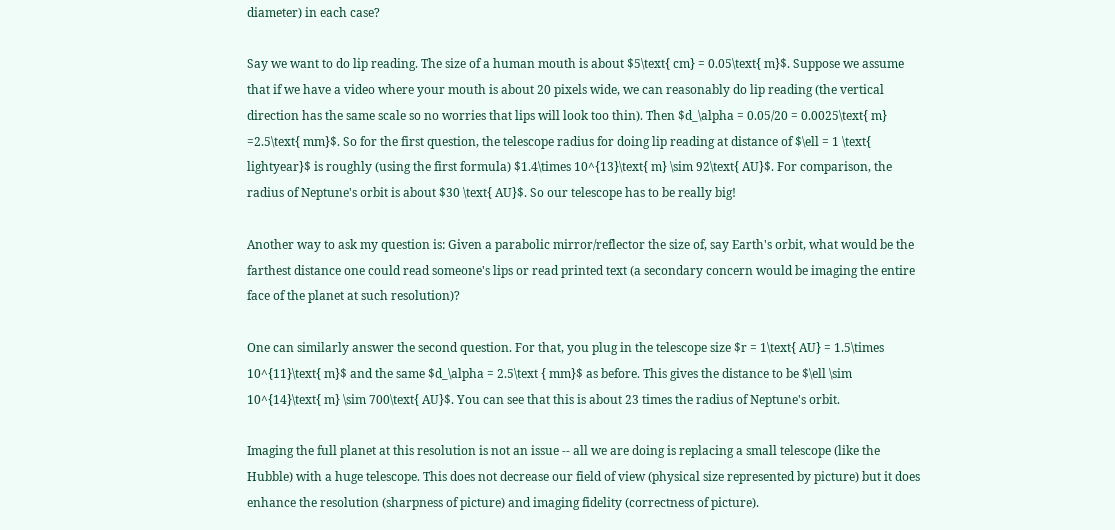diameter) in each case?

Say we want to do lip reading. The size of a human mouth is about $5\text{ cm} = 0.05\text{ m}$. Suppose we assume that if we have a video where your mouth is about 20 pixels wide, we can reasonably do lip reading (the vertical direction has the same scale so no worries that lips will look too thin). Then $d_\alpha = 0.05/20 = 0.0025\text{ m} =2.5\text{ mm}$. So for the first question, the telescope radius for doing lip reading at distance of $\ell = 1 \text{ lightyear}$ is roughly (using the first formula) $1.4\times 10^{13}\text{ m} \sim 92\text{ AU}$. For comparison, the radius of Neptune's orbit is about $30 \text{ AU}$. So our telescope has to be really big!

Another way to ask my question is: Given a parabolic mirror/reflector the size of, say Earth's orbit, what would be the farthest distance one could read someone's lips or read printed text (a secondary concern would be imaging the entire face of the planet at such resolution)?

One can similarly answer the second question. For that, you plug in the telescope size $r = 1\text{ AU} = 1.5\times 10^{11}\text{ m}$ and the same $d_\alpha = 2.5\text { mm}$ as before. This gives the distance to be $\ell \sim 10^{14}\text{ m} \sim 700\text{ AU}$. You can see that this is about 23 times the radius of Neptune's orbit.

Imaging the full planet at this resolution is not an issue -- all we are doing is replacing a small telescope (like the Hubble) with a huge telescope. This does not decrease our field of view (physical size represented by picture) but it does enhance the resolution (sharpness of picture) and imaging fidelity (correctness of picture).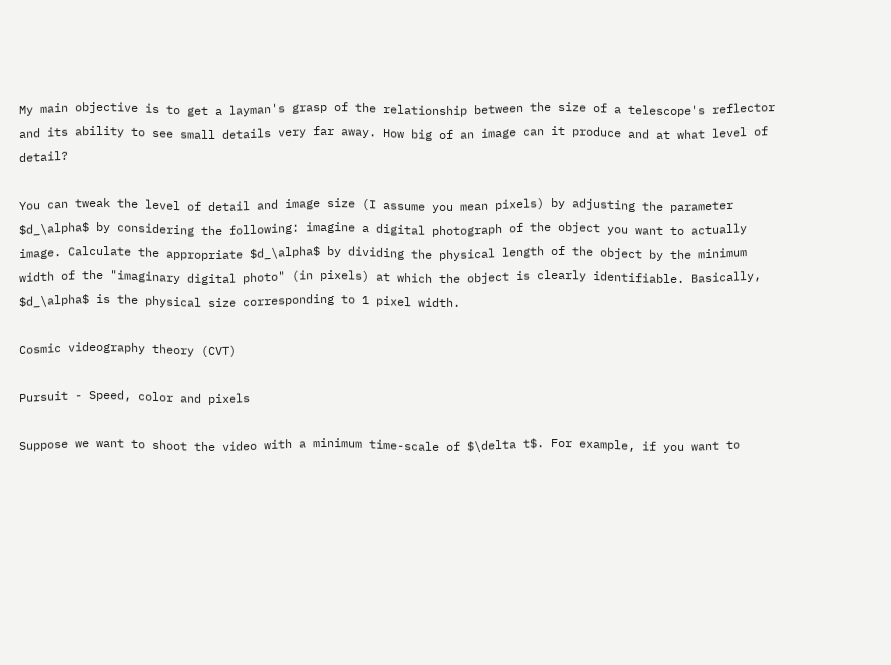My main objective is to get a layman's grasp of the relationship between the size of a telescope's reflector and its ability to see small details very far away. How big of an image can it produce and at what level of detail?

You can tweak the level of detail and image size (I assume you mean pixels) by adjusting the parameter $d_\alpha$ by considering the following: imagine a digital photograph of the object you want to actually image. Calculate the appropriate $d_\alpha$ by dividing the physical length of the object by the minimum width of the "imaginary digital photo" (in pixels) at which the object is clearly identifiable. Basically, $d_\alpha$ is the physical size corresponding to 1 pixel width.

Cosmic videography theory (CVT)

Pursuit - Speed, color and pixels

Suppose we want to shoot the video with a minimum time-scale of $\delta t$. For example, if you want to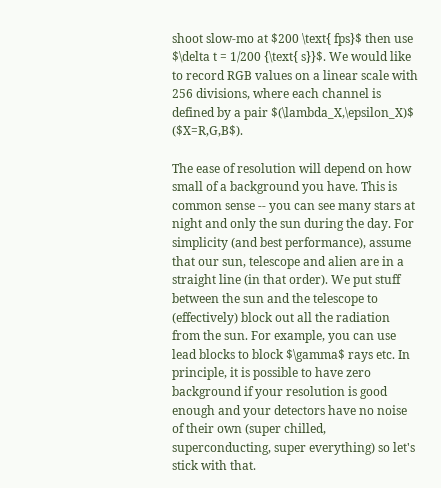shoot slow-mo at $200 \text{ fps}$ then use $\delta t = 1/200 {\text{ s}}$. We would like to record RGB values on a linear scale with 256 divisions, where each channel is defined by a pair $(\lambda_X,\epsilon_X)$ ($X=R,G,B$).

The ease of resolution will depend on how small of a background you have. This is common sense -- you can see many stars at night and only the sun during the day. For simplicity (and best performance), assume that our sun, telescope and alien are in a straight line (in that order). We put stuff between the sun and the telescope to (effectively) block out all the radiation from the sun. For example, you can use lead blocks to block $\gamma$ rays etc. In principle, it is possible to have zero background if your resolution is good enough and your detectors have no noise of their own (super chilled, superconducting, super everything) so let's stick with that.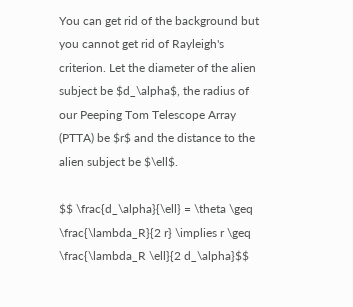You can get rid of the background but you cannot get rid of Rayleigh's criterion. Let the diameter of the alien subject be $d_\alpha$, the radius of our Peeping Tom Telescope Array (PTTA) be $r$ and the distance to the alien subject be $\ell$.

$$ \frac{d_\alpha}{\ell} = \theta \geq \frac{\lambda_R}{2 r} \implies r \geq \frac{\lambda_R \ell}{2 d_\alpha}$$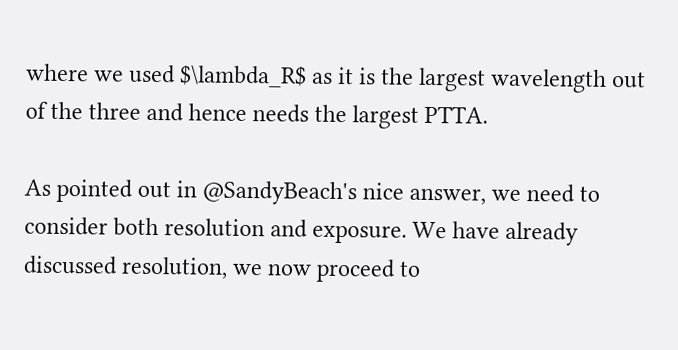where we used $\lambda_R$ as it is the largest wavelength out of the three and hence needs the largest PTTA.

As pointed out in @SandyBeach's nice answer, we need to consider both resolution and exposure. We have already discussed resolution, we now proceed to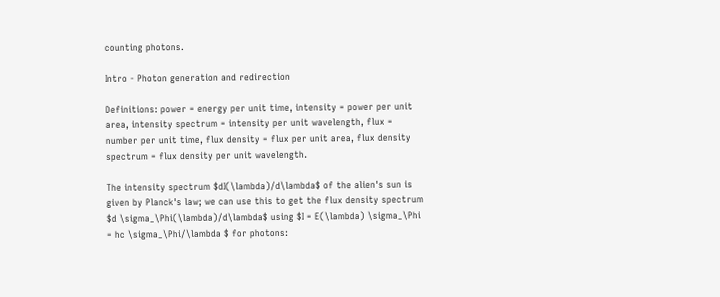counting photons.

Intro - Photon generation and redirection

Definitions: power = energy per unit time, intensity = power per unit area, intensity spectrum = intensity per unit wavelength, flux = number per unit time, flux density = flux per unit area, flux density spectrum = flux density per unit wavelength.

The intensity spectrum $dI(\lambda)/d\lambda$ of the alien's sun is given by Planck's law; we can use this to get the flux density spectrum $d \sigma_\Phi(\lambda)/d\lambda$ using $I = E(\lambda) \sigma_\Phi = hc \sigma_\Phi/\lambda $ for photons: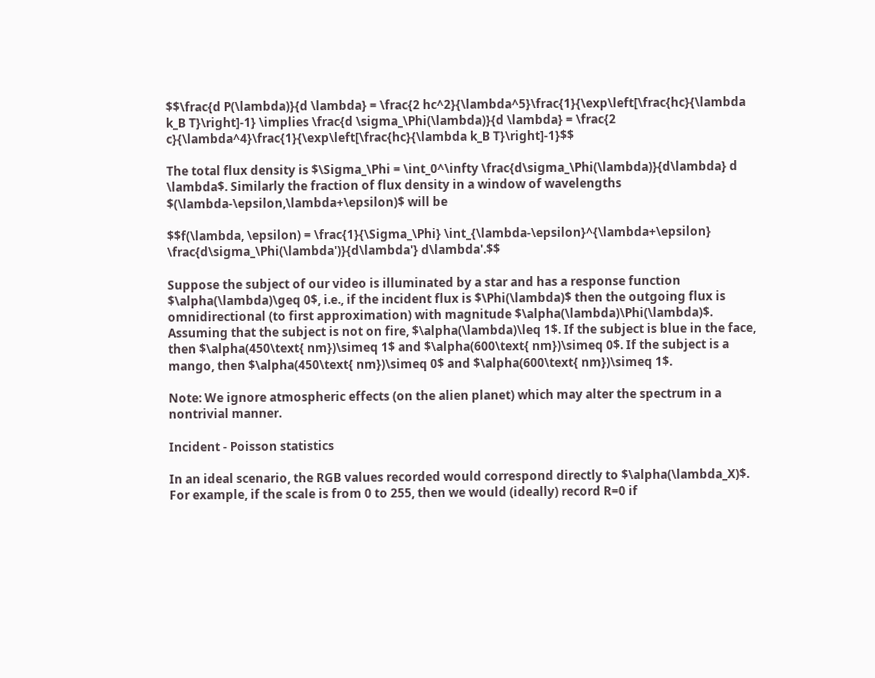$$\frac{d P(\lambda)}{d \lambda} = \frac{2 hc^2}{\lambda^5}\frac{1}{\exp\left[\frac{hc}{\lambda k_B T}\right]-1} \implies \frac{d \sigma_\Phi(\lambda)}{d \lambda} = \frac{2 c}{\lambda^4}\frac{1}{\exp\left[\frac{hc}{\lambda k_B T}\right]-1}$$

The total flux density is $\Sigma_\Phi = \int_0^\infty \frac{d\sigma_\Phi(\lambda)}{d\lambda} d \lambda$. Similarly the fraction of flux density in a window of wavelengths $(\lambda-\epsilon,\lambda+\epsilon)$ will be

$$f(\lambda, \epsilon) = \frac{1}{\Sigma_\Phi} \int_{\lambda-\epsilon}^{\lambda+\epsilon} \frac{d\sigma_\Phi(\lambda')}{d\lambda'} d\lambda'.$$

Suppose the subject of our video is illuminated by a star and has a response function $\alpha(\lambda)\geq 0$, i.e., if the incident flux is $\Phi(\lambda)$ then the outgoing flux is omnidirectional (to first approximation) with magnitude $\alpha(\lambda)\Phi(\lambda)$. Assuming that the subject is not on fire, $\alpha(\lambda)\leq 1$. If the subject is blue in the face, then $\alpha(450\text{ nm})\simeq 1$ and $\alpha(600\text{ nm})\simeq 0$. If the subject is a mango, then $\alpha(450\text{ nm})\simeq 0$ and $\alpha(600\text{ nm})\simeq 1$.

Note: We ignore atmospheric effects (on the alien planet) which may alter the spectrum in a nontrivial manner.

Incident - Poisson statistics

In an ideal scenario, the RGB values recorded would correspond directly to $\alpha(\lambda_X)$. For example, if the scale is from 0 to 255, then we would (ideally) record R=0 if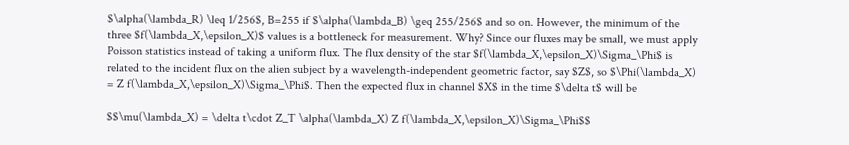$\alpha(\lambda_R) \leq 1/256$, B=255 if $\alpha(\lambda_B) \geq 255/256$ and so on. However, the minimum of the three $f(\lambda_X,\epsilon_X)$ values is a bottleneck for measurement. Why? Since our fluxes may be small, we must apply Poisson statistics instead of taking a uniform flux. The flux density of the star $f(\lambda_X,\epsilon_X)\Sigma_\Phi$ is related to the incident flux on the alien subject by a wavelength-independent geometric factor, say $Z$, so $\Phi(\lambda_X) = Z f(\lambda_X,\epsilon_X)\Sigma_\Phi$. Then the expected flux in channel $X$ in the time $\delta t$ will be

$$\mu(\lambda_X) = \delta t\cdot Z_T \alpha(\lambda_X) Z f(\lambda_X,\epsilon_X)\Sigma_\Phi$$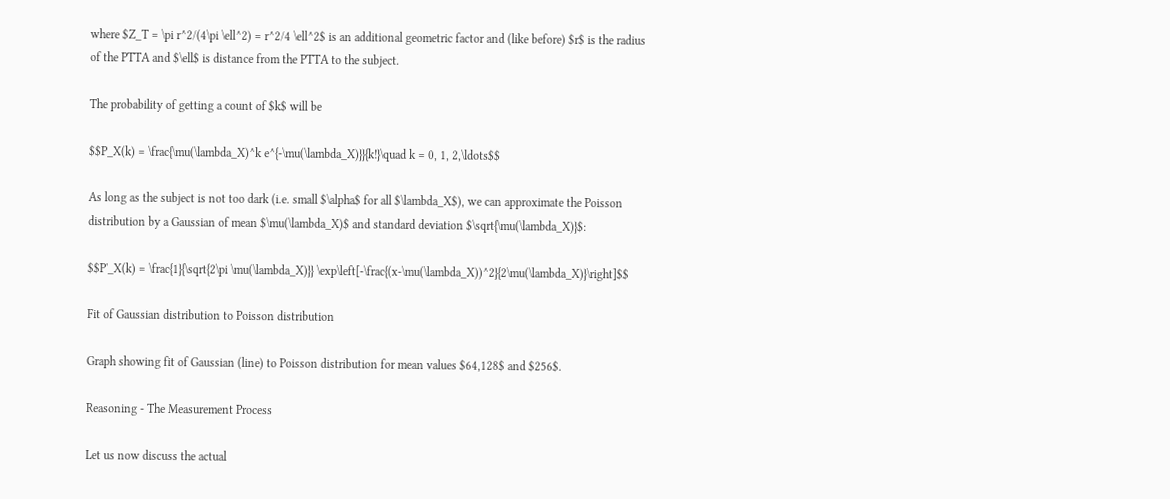where $Z_T = \pi r^2/(4\pi \ell^2) = r^2/4 \ell^2$ is an additional geometric factor and (like before) $r$ is the radius of the PTTA and $\ell$ is distance from the PTTA to the subject.

The probability of getting a count of $k$ will be

$$P_X(k) = \frac{\mu(\lambda_X)^k e^{-\mu(\lambda_X)}}{k!}\quad k = 0, 1, 2,\ldots$$

As long as the subject is not too dark (i.e. small $\alpha$ for all $\lambda_X$), we can approximate the Poisson distribution by a Gaussian of mean $\mu(\lambda_X)$ and standard deviation $\sqrt{\mu(\lambda_X)}$:

$$P'_X(k) = \frac{1}{\sqrt{2\pi \mu(\lambda_X)}} \exp\left[-\frac{(x-\mu(\lambda_X))^2}{2\mu(\lambda_X)}\right]$$

Fit of Gaussian distribution to Poisson distribution

Graph showing fit of Gaussian (line) to Poisson distribution for mean values $64,128$ and $256$.

Reasoning - The Measurement Process

Let us now discuss the actual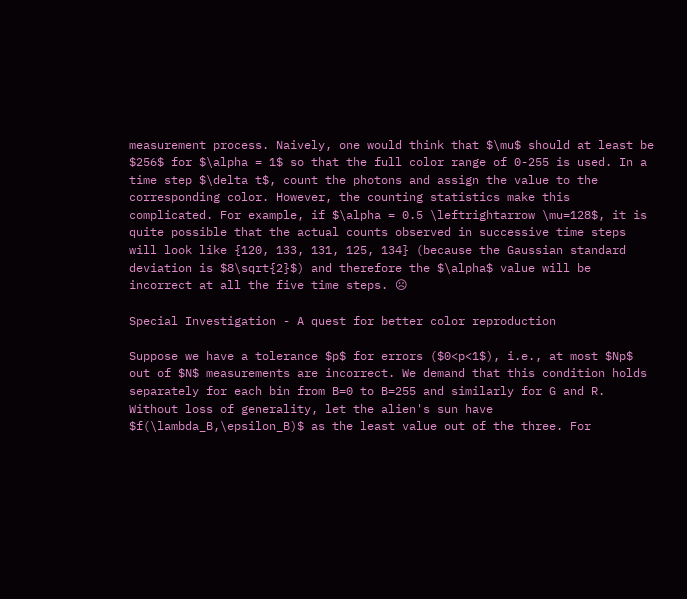measurement process. Naively, one would think that $\mu$ should at least be $256$ for $\alpha = 1$ so that the full color range of 0-255 is used. In a time step $\delta t$, count the photons and assign the value to the corresponding color. However, the counting statistics make this complicated. For example, if $\alpha = 0.5 \leftrightarrow \mu=128$, it is quite possible that the actual counts observed in successive time steps will look like {120, 133, 131, 125, 134} (because the Gaussian standard deviation is $8\sqrt{2}$) and therefore the $\alpha$ value will be incorrect at all the five time steps. ☹

Special Investigation - A quest for better color reproduction

Suppose we have a tolerance $p$ for errors ($0<p<1$), i.e., at most $Np$ out of $N$ measurements are incorrect. We demand that this condition holds separately for each bin from B=0 to B=255 and similarly for G and R. Without loss of generality, let the alien's sun have $f(\lambda_B,\epsilon_B)$ as the least value out of the three. For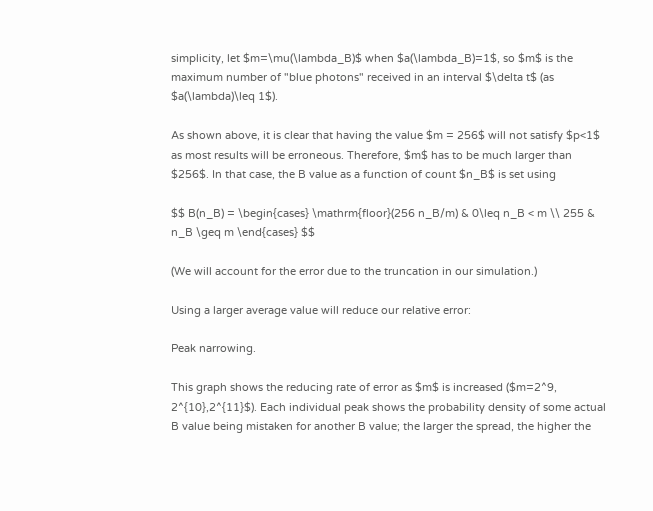simplicity, let $m=\mu(\lambda_B)$ when $a(\lambda_B)=1$, so $m$ is the maximum number of "blue photons" received in an interval $\delta t$ (as $a(\lambda)\leq 1$).

As shown above, it is clear that having the value $m = 256$ will not satisfy $p<1$ as most results will be erroneous. Therefore, $m$ has to be much larger than $256$. In that case, the B value as a function of count $n_B$ is set using

$$ B(n_B) = \begin{cases} \mathrm{floor}(256 n_B/m) & 0\leq n_B < m \\ 255 & n_B \geq m \end{cases} $$

(We will account for the error due to the truncation in our simulation.)

Using a larger average value will reduce our relative error:

Peak narrowing.

This graph shows the reducing rate of error as $m$ is increased ($m=2^9, 2^{10},2^{11}$). Each individual peak shows the probability density of some actual B value being mistaken for another B value; the larger the spread, the higher the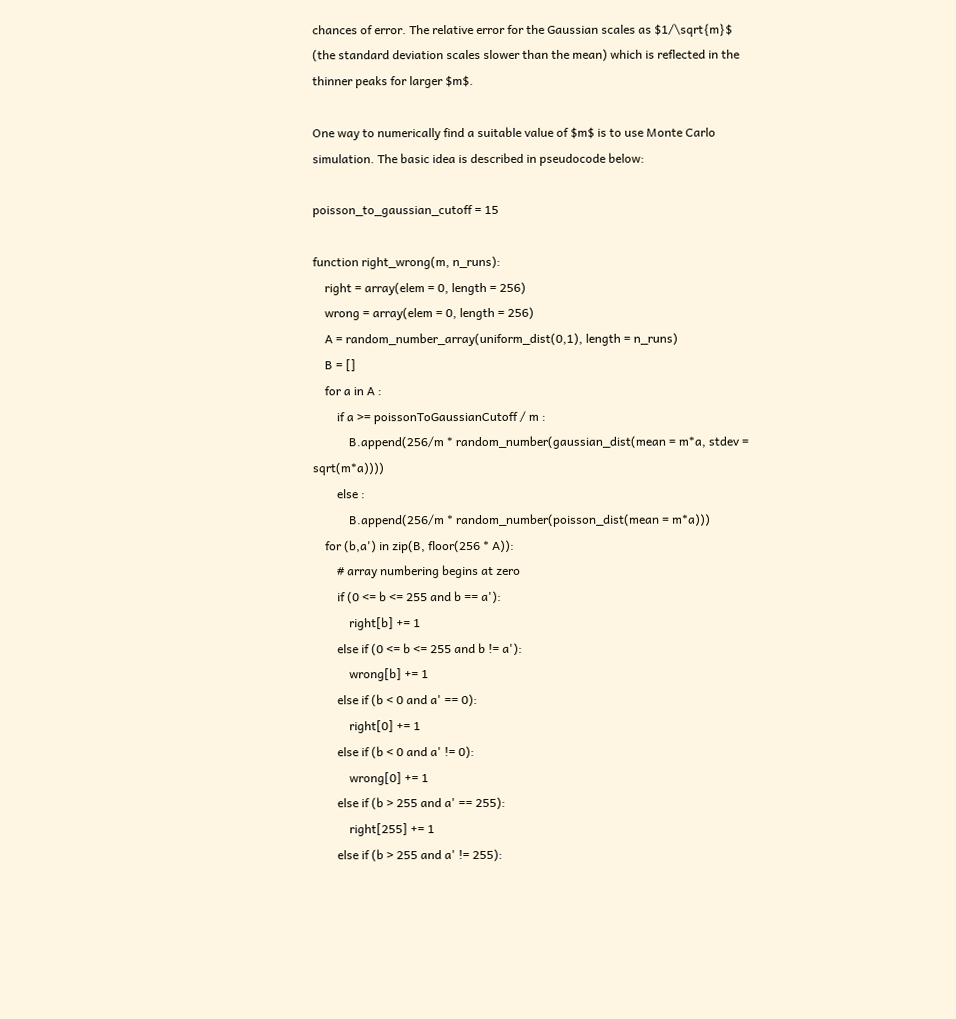chances of error. The relative error for the Gaussian scales as $1/\sqrt{m}$ (the standard deviation scales slower than the mean) which is reflected in the thinner peaks for larger $m$.

One way to numerically find a suitable value of $m$ is to use Monte Carlo simulation. The basic idea is described in pseudocode below:

poisson_to_gaussian_cutoff = 15

function right_wrong(m, n_runs):
    right = array(elem = 0, length = 256)
    wrong = array(elem = 0, length = 256)
    A = random_number_array(uniform_dist(0,1), length = n_runs)
    B = []
    for a in A :
        if a >= poissonToGaussianCutoff / m :
            B.append(256/m * random_number(gaussian_dist(mean = m*a, stdev = sqrt(m*a))))
        else :
            B.append(256/m * random_number(poisson_dist(mean = m*a)))
    for (b,a') in zip(B, floor(256 * A)):
        # array numbering begins at zero
        if (0 <= b <= 255 and b == a'):
            right[b] += 1
        else if (0 <= b <= 255 and b != a'):
            wrong[b] += 1
        else if (b < 0 and a' == 0):
            right[0] += 1
        else if (b < 0 and a' != 0):
            wrong[0] += 1
        else if (b > 255 and a' == 255):
            right[255] += 1
        else if (b > 255 and a' != 255):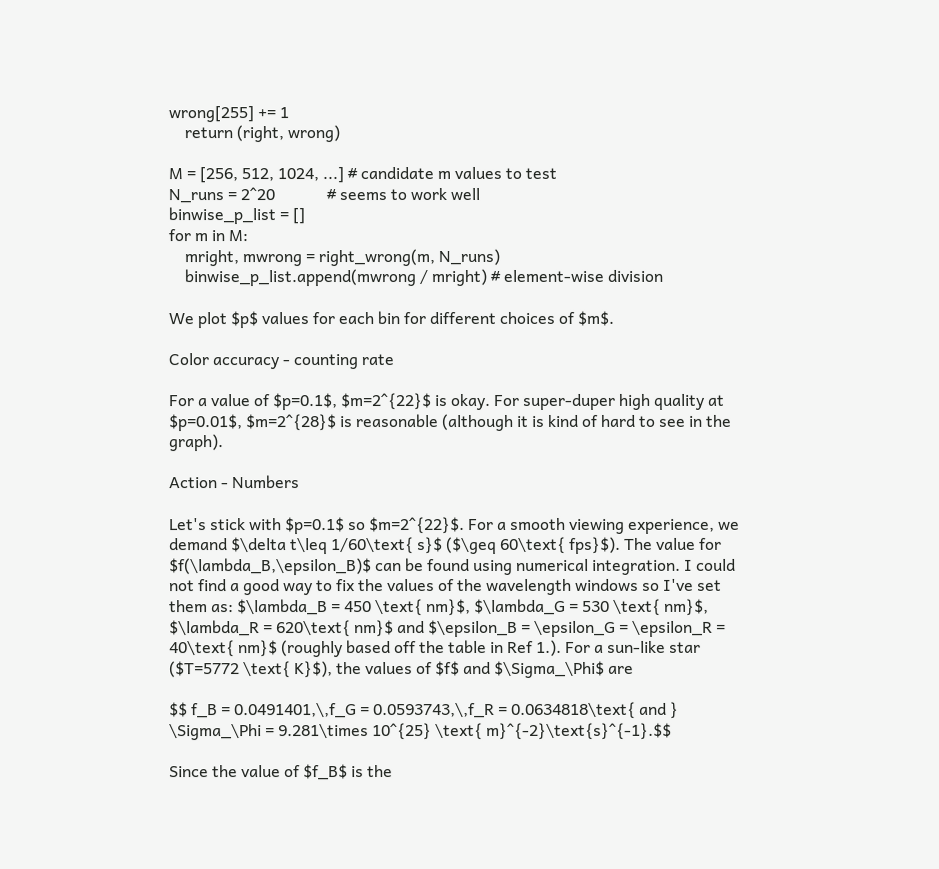wrong[255] += 1
    return (right, wrong)

M = [256, 512, 1024, ...] # candidate m values to test
N_runs = 2^20             # seems to work well
binwise_p_list = []
for m in M:
    mright, mwrong = right_wrong(m, N_runs)
    binwise_p_list.append(mwrong / mright) # element-wise division

We plot $p$ values for each bin for different choices of $m$.

Color accuracy - counting rate

For a value of $p=0.1$, $m=2^{22}$ is okay. For super-duper high quality at $p=0.01$, $m=2^{28}$ is reasonable (although it is kind of hard to see in the graph).

Action - Numbers

Let's stick with $p=0.1$ so $m=2^{22}$. For a smooth viewing experience, we demand $\delta t\leq 1/60\text{ s}$ ($\geq 60\text{ fps}$). The value for $f(\lambda_B,\epsilon_B)$ can be found using numerical integration. I could not find a good way to fix the values of the wavelength windows so I've set them as: $\lambda_B = 450 \text{ nm}$, $\lambda_G = 530 \text{ nm}$, $\lambda_R = 620\text{ nm}$ and $\epsilon_B = \epsilon_G = \epsilon_R = 40\text{ nm}$ (roughly based off the table in Ref 1.). For a sun-like star ($T=5772 \text{ K}$), the values of $f$ and $\Sigma_\Phi$ are

$$ f_B = 0.0491401,\,f_G = 0.0593743,\,f_R = 0.0634818\text{ and } \Sigma_\Phi = 9.281\times 10^{25} \text{ m}^{-2}\text{s}^{-1}.$$

Since the value of $f_B$ is the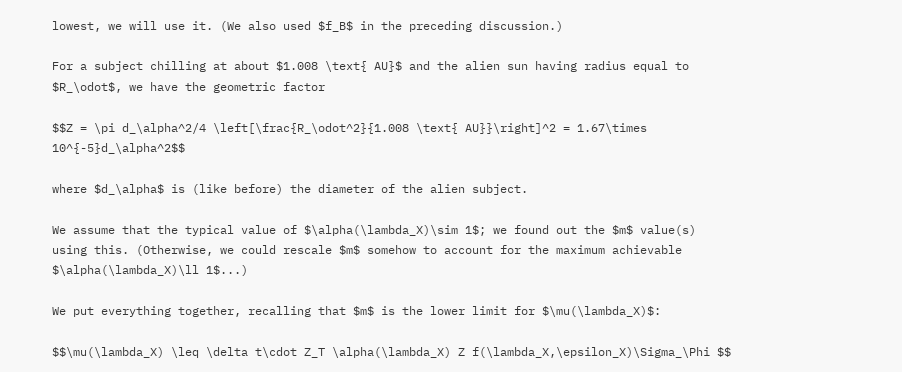lowest, we will use it. (We also used $f_B$ in the preceding discussion.)

For a subject chilling at about $1.008 \text{ AU}$ and the alien sun having radius equal to $R_\odot$, we have the geometric factor

$$Z = \pi d_\alpha^2/4 \left[\frac{R_\odot^2}{1.008 \text{ AU}}\right]^2 = 1.67\times 10^{-5}d_\alpha^2$$

where $d_\alpha$ is (like before) the diameter of the alien subject.

We assume that the typical value of $\alpha(\lambda_X)\sim 1$; we found out the $m$ value(s) using this. (Otherwise, we could rescale $m$ somehow to account for the maximum achievable $\alpha(\lambda_X)\ll 1$...)

We put everything together, recalling that $m$ is the lower limit for $\mu(\lambda_X)$:

$$\mu(\lambda_X) \leq \delta t\cdot Z_T \alpha(\lambda_X) Z f(\lambda_X,\epsilon_X)\Sigma_\Phi $$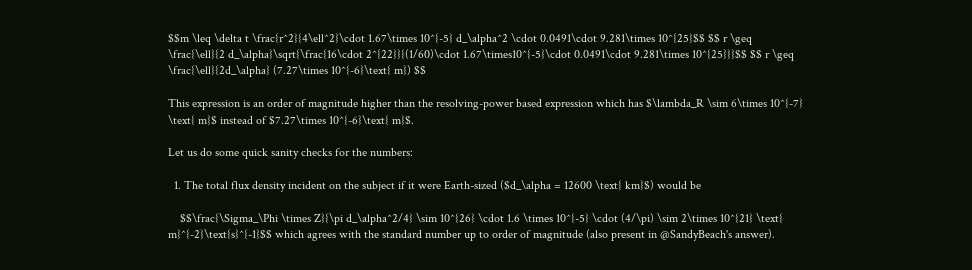$$m \leq \delta t \frac{r^2}{4\ell^2}\cdot 1.67\times 10^{-5} d_\alpha^2 \cdot 0.0491\cdot 9.281\times 10^{25}$$ $$ r \geq \frac{\ell}{2 d_\alpha}\sqrt{\frac{16\cdot 2^{22}}{(1/60)\cdot 1.67\times10^{-5}\cdot 0.0491\cdot 9.281\times 10^{25}}}$$ $$ r \geq \frac{\ell}{2d_\alpha} (7.27\times 10^{-6}\text{ m}) $$

This expression is an order of magnitude higher than the resolving-power based expression which has $\lambda_R \sim 6\times 10^{-7} \text{ m}$ instead of $7.27\times 10^{-6}\text{ m}$.

Let us do some quick sanity checks for the numbers:

  1. The total flux density incident on the subject if it were Earth-sized ($d_\alpha = 12600 \text{ km}$) would be

    $$\frac{\Sigma_\Phi \times Z}{\pi d_\alpha^2/4} \sim 10^{26} \cdot 1.6 \times 10^{-5} \cdot (4/\pi) \sim 2\times 10^{21} \text{ m}^{-2}\text{s}^{-1}$$ which agrees with the standard number up to order of magnitude (also present in @SandyBeach's answer).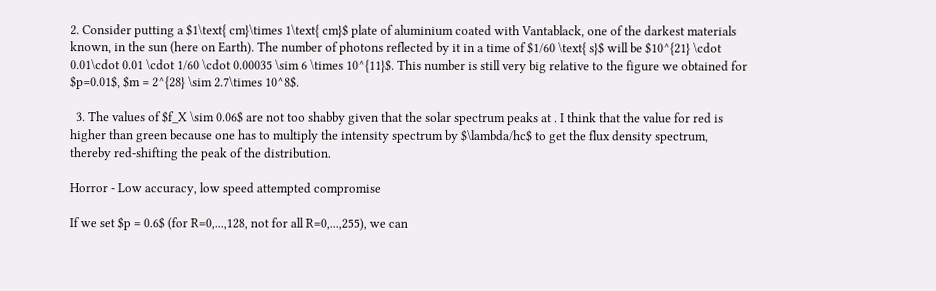2. Consider putting a $1\text{ cm}\times 1\text{ cm}$ plate of aluminium coated with Vantablack, one of the darkest materials known, in the sun (here on Earth). The number of photons reflected by it in a time of $1/60 \text{ s}$ will be $10^{21} \cdot 0.01\cdot 0.01 \cdot 1/60 \cdot 0.00035 \sim 6 \times 10^{11}$. This number is still very big relative to the figure we obtained for $p=0.01$, $m = 2^{28} \sim 2.7\times 10^8$.

  3. The values of $f_X \sim 0.06$ are not too shabby given that the solar spectrum peaks at . I think that the value for red is higher than green because one has to multiply the intensity spectrum by $\lambda/hc$ to get the flux density spectrum, thereby red-shifting the peak of the distribution.

Horror - Low accuracy, low speed attempted compromise

If we set $p = 0.6$ (for R=0,...,128, not for all R=0,...,255), we can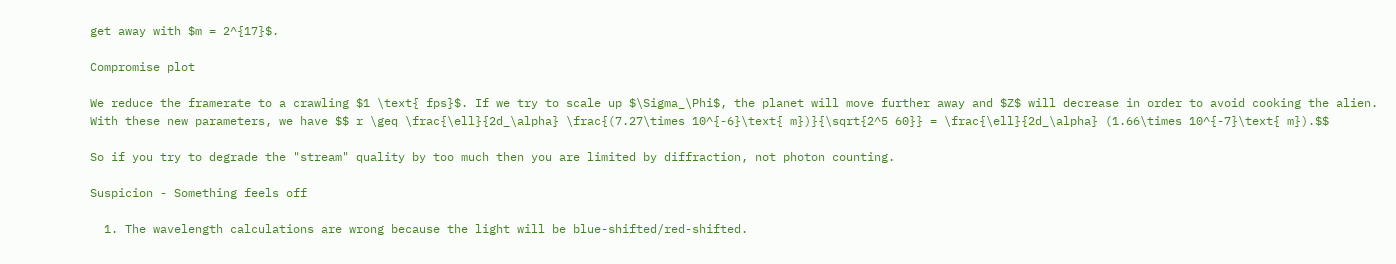get away with $m = 2^{17}$.

Compromise plot

We reduce the framerate to a crawling $1 \text{ fps}$. If we try to scale up $\Sigma_\Phi$, the planet will move further away and $Z$ will decrease in order to avoid cooking the alien. With these new parameters, we have $$ r \geq \frac{\ell}{2d_\alpha} \frac{(7.27\times 10^{-6}\text{ m})}{\sqrt{2^5 60}} = \frac{\ell}{2d_\alpha} (1.66\times 10^{-7}\text{ m}).$$

So if you try to degrade the "stream" quality by too much then you are limited by diffraction, not photon counting.

Suspicion - Something feels off

  1. The wavelength calculations are wrong because the light will be blue-shifted/red-shifted.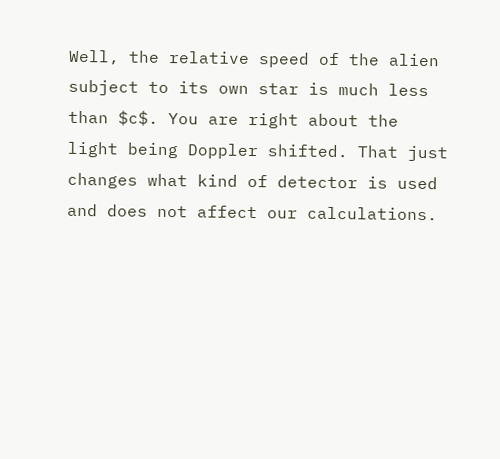Well, the relative speed of the alien subject to its own star is much less than $c$. You are right about the light being Doppler shifted. That just changes what kind of detector is used and does not affect our calculations.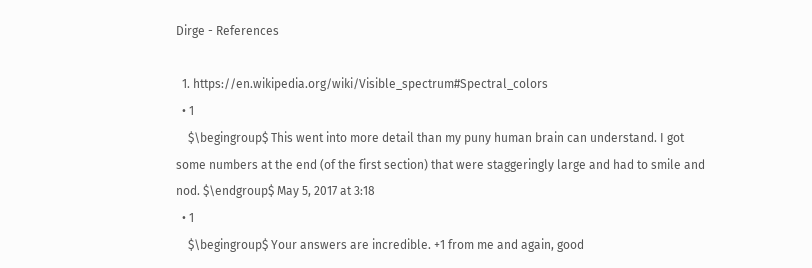Dirge - References

  1. https://en.wikipedia.org/wiki/Visible_spectrum#Spectral_colors
  • 1
    $\begingroup$ This went into more detail than my puny human brain can understand. I got some numbers at the end (of the first section) that were staggeringly large and had to smile and nod. $\endgroup$ May 5, 2017 at 3:18
  • 1
    $\begingroup$ Your answers are incredible. +1 from me and again, good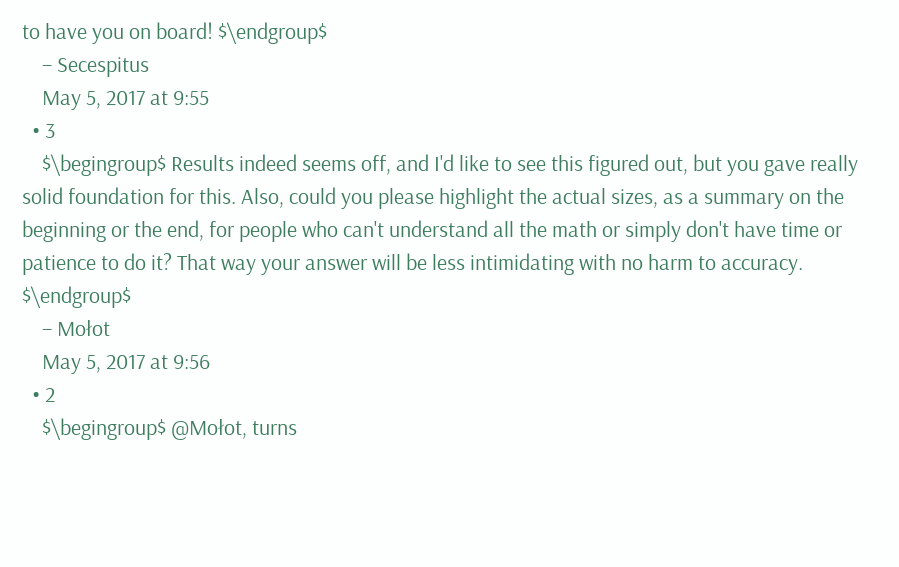to have you on board! $\endgroup$
    – Secespitus
    May 5, 2017 at 9:55
  • 3
    $\begingroup$ Results indeed seems off, and I'd like to see this figured out, but you gave really solid foundation for this. Also, could you please highlight the actual sizes, as a summary on the beginning or the end, for people who can't understand all the math or simply don't have time or patience to do it? That way your answer will be less intimidating with no harm to accuracy. $\endgroup$
    – Mołot
    May 5, 2017 at 9:56
  • 2
    $\begingroup$ @Mołot, turns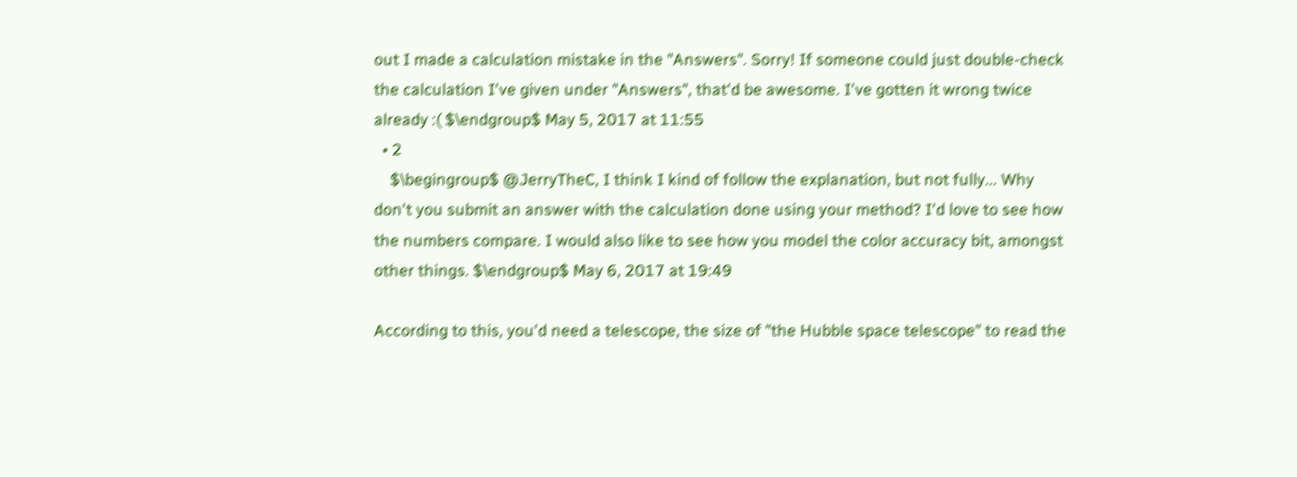out I made a calculation mistake in the "Answers". Sorry! If someone could just double-check the calculation I've given under "Answers", that'd be awesome. I've gotten it wrong twice already :( $\endgroup$ May 5, 2017 at 11:55
  • 2
    $\begingroup$ @JerryTheC, I think I kind of follow the explanation, but not fully... Why don't you submit an answer with the calculation done using your method? I'd love to see how the numbers compare. I would also like to see how you model the color accuracy bit, amongst other things. $\endgroup$ May 6, 2017 at 19:49

According to this, you'd need a telescope, the size of "the Hubble space telescope" to read the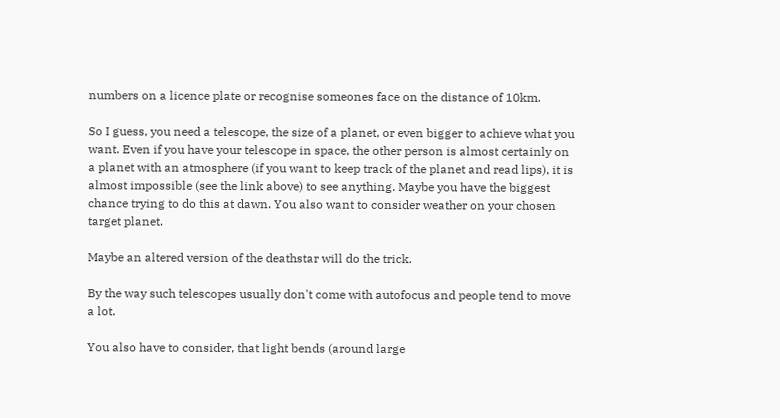numbers on a licence plate or recognise someones face on the distance of 10km.

So I guess, you need a telescope, the size of a planet, or even bigger to achieve what you want. Even if you have your telescope in space, the other person is almost certainly on a planet with an atmosphere (if you want to keep track of the planet and read lips), it is almost impossible (see the link above) to see anything. Maybe you have the biggest chance trying to do this at dawn. You also want to consider weather on your chosen target planet.

Maybe an altered version of the deathstar will do the trick.

By the way such telescopes usually don't come with autofocus and people tend to move a lot.

You also have to consider, that light bends (around large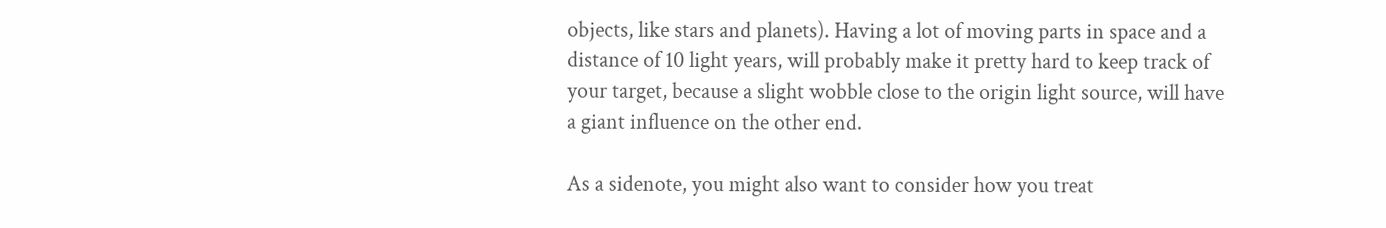objects, like stars and planets). Having a lot of moving parts in space and a distance of 10 light years, will probably make it pretty hard to keep track of your target, because a slight wobble close to the origin light source, will have a giant influence on the other end.

As a sidenote, you might also want to consider how you treat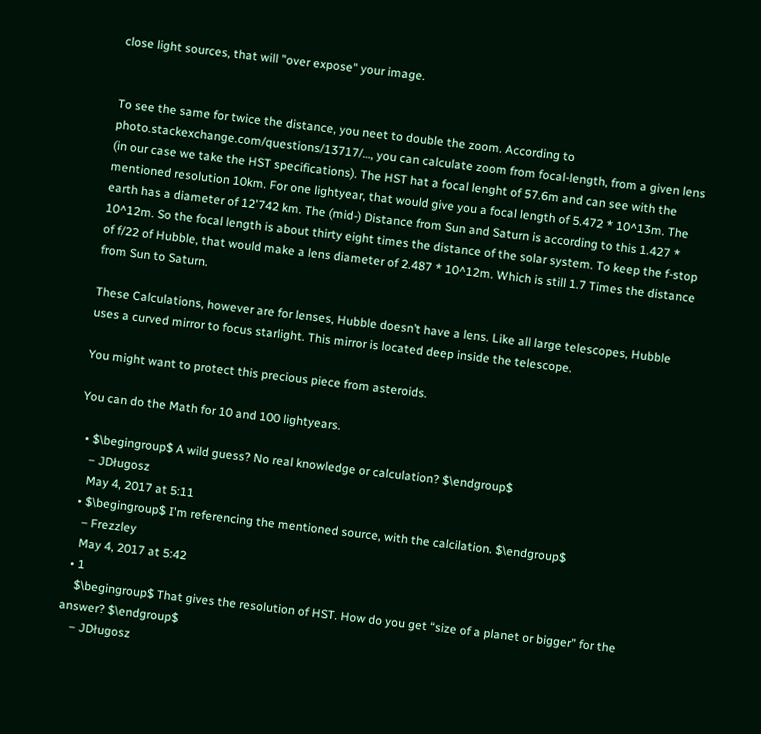close light sources, that will "over expose" your image.


To see the same for twice the distance, you neet to double the zoom. According to photo.stackexchange.com/questions/13717/…, you can calculate zoom from focal-length, from a given lens (in our case we take the HST specifications). The HST hat a focal lenght of 57.6m and can see with the mentioned resolution 10km. For one lightyear, that would give you a focal length of 5.472 * 10^13m. The earth has a diameter of 12'742 km. The (mid-) Distance from Sun and Saturn is according to this 1.427 * 10^12m. So the focal length is about thirty eight times the distance of the solar system. To keep the f-stop of f/22 of Hubble, that would make a lens diameter of 2.487 * 10^12m. Which is still 1.7 Times the distance from Sun to Saturn.

These Calculations, however are for lenses, Hubble doesn’t have a lens. Like all large telescopes, Hubble uses a curved mirror to focus starlight. This mirror is located deep inside the telescope.

You might want to protect this precious piece from asteroids.

You can do the Math for 10 and 100 lightyears.

  • $\begingroup$ A wild guess? No real knowledge or calculation? $\endgroup$
    – JDługosz
    May 4, 2017 at 5:11
  • $\begingroup$ I'm referencing the mentioned source, with the calcilation. $\endgroup$
    – Frezzley
    May 4, 2017 at 5:42
  • 1
    $\begingroup$ That gives the resolution of HST. How do you get “size of a planet or bigger” for the answer? $\endgroup$
    – JDługosz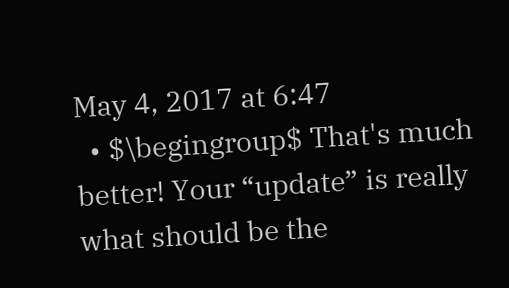May 4, 2017 at 6:47
  • $\begingroup$ That's much better! Your “update” is really what should be the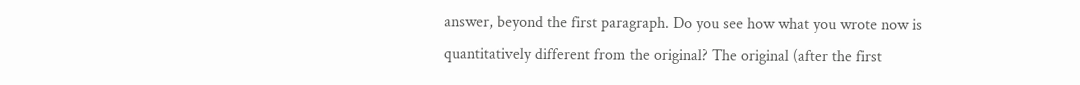answer, beyond the first paragraph. Do you see how what you wrote now is quantitatively different from the original? The original (after the first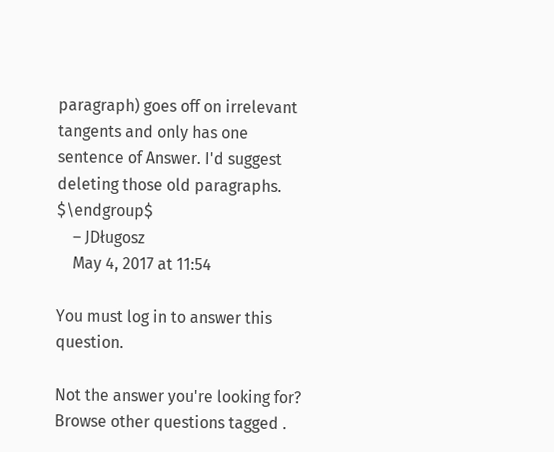paragraph) goes off on irrelevant tangents and only has one sentence of Answer. I'd suggest deleting those old paragraphs. $\endgroup$
    – JDługosz
    May 4, 2017 at 11:54

You must log in to answer this question.

Not the answer you're looking for? Browse other questions tagged .